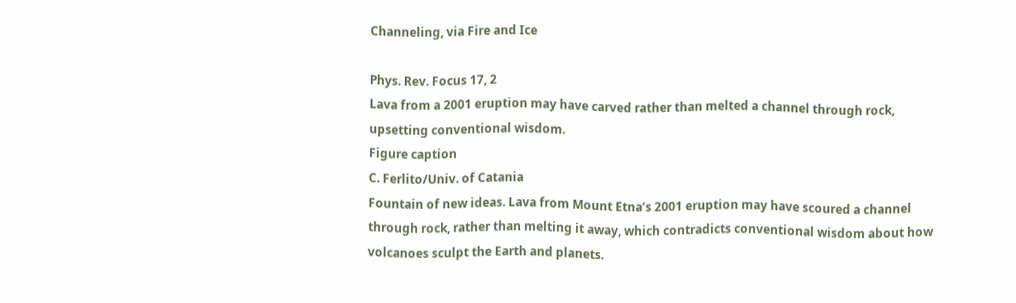Channeling, via Fire and Ice

Phys. Rev. Focus 17, 2
Lava from a 2001 eruption may have carved rather than melted a channel through rock, upsetting conventional wisdom.
Figure caption
C. Ferlito/Univ. of Catania
Fountain of new ideas. Lava from Mount Etna’s 2001 eruption may have scoured a channel through rock, rather than melting it away, which contradicts conventional wisdom about how volcanoes sculpt the Earth and planets.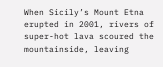When Sicily’s Mount Etna erupted in 2001, rivers of super-hot lava scoured the mountainside, leaving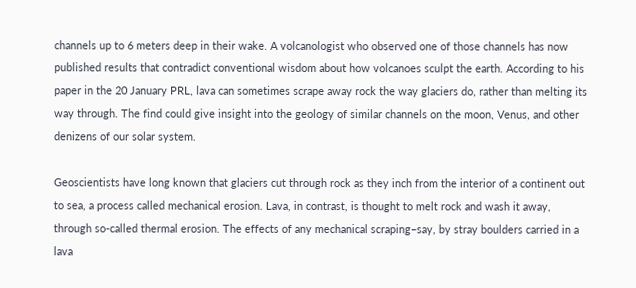channels up to 6 meters deep in their wake. A volcanologist who observed one of those channels has now published results that contradict conventional wisdom about how volcanoes sculpt the earth. According to his paper in the 20 January PRL, lava can sometimes scrape away rock the way glaciers do, rather than melting its way through. The find could give insight into the geology of similar channels on the moon, Venus, and other denizens of our solar system.

Geoscientists have long known that glaciers cut through rock as they inch from the interior of a continent out to sea, a process called mechanical erosion. Lava, in contrast, is thought to melt rock and wash it away, through so-called thermal erosion. The effects of any mechanical scraping–say, by stray boulders carried in a lava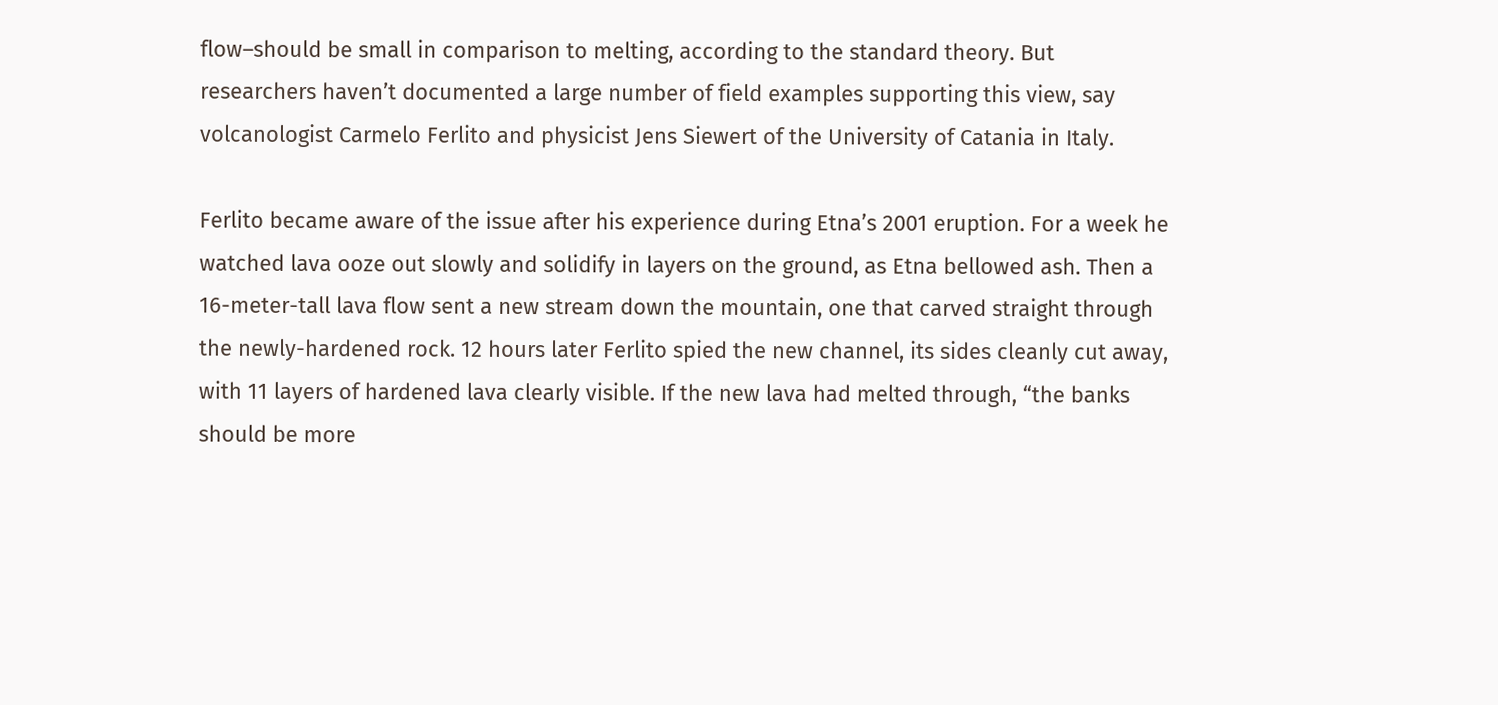flow–should be small in comparison to melting, according to the standard theory. But researchers haven’t documented a large number of field examples supporting this view, say volcanologist Carmelo Ferlito and physicist Jens Siewert of the University of Catania in Italy.

Ferlito became aware of the issue after his experience during Etna’s 2001 eruption. For a week he watched lava ooze out slowly and solidify in layers on the ground, as Etna bellowed ash. Then a 16-meter-tall lava flow sent a new stream down the mountain, one that carved straight through the newly-hardened rock. 12 hours later Ferlito spied the new channel, its sides cleanly cut away, with 11 layers of hardened lava clearly visible. If the new lava had melted through, “the banks should be more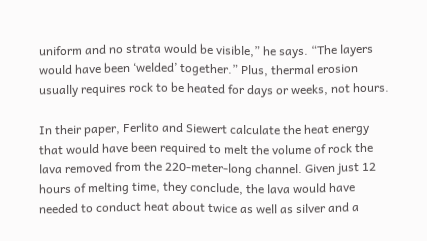uniform and no strata would be visible,” he says. “The layers would have been ‘welded’ together.” Plus, thermal erosion usually requires rock to be heated for days or weeks, not hours.

In their paper, Ferlito and Siewert calculate the heat energy that would have been required to melt the volume of rock the lava removed from the 220-meter-long channel. Given just 12 hours of melting time, they conclude, the lava would have needed to conduct heat about twice as well as silver and a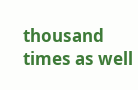thousand times as well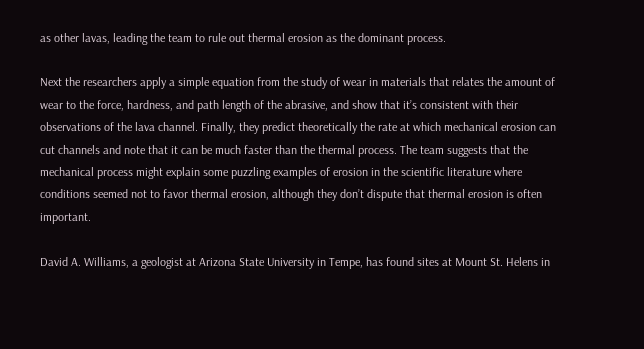as other lavas, leading the team to rule out thermal erosion as the dominant process.

Next the researchers apply a simple equation from the study of wear in materials that relates the amount of wear to the force, hardness, and path length of the abrasive, and show that it’s consistent with their observations of the lava channel. Finally, they predict theoretically the rate at which mechanical erosion can cut channels and note that it can be much faster than the thermal process. The team suggests that the mechanical process might explain some puzzling examples of erosion in the scientific literature where conditions seemed not to favor thermal erosion, although they don’t dispute that thermal erosion is often important.

David A. Williams, a geologist at Arizona State University in Tempe, has found sites at Mount St. Helens in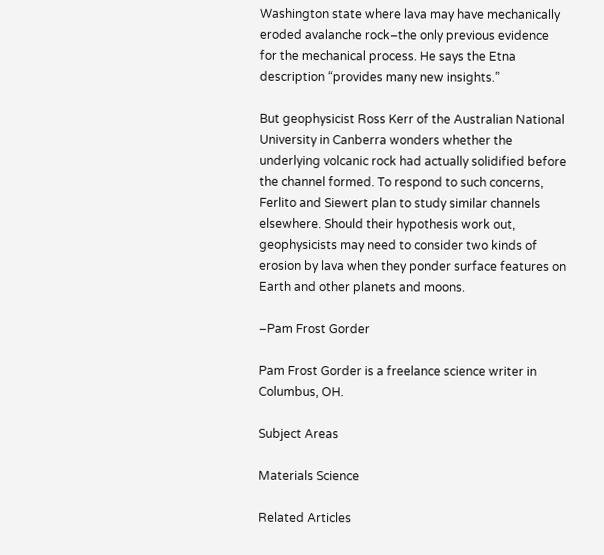Washington state where lava may have mechanically eroded avalanche rock–the only previous evidence for the mechanical process. He says the Etna description “provides many new insights.”

But geophysicist Ross Kerr of the Australian National University in Canberra wonders whether the underlying volcanic rock had actually solidified before the channel formed. To respond to such concerns, Ferlito and Siewert plan to study similar channels elsewhere. Should their hypothesis work out, geophysicists may need to consider two kinds of erosion by lava when they ponder surface features on Earth and other planets and moons.

–Pam Frost Gorder

Pam Frost Gorder is a freelance science writer in Columbus, OH.

Subject Areas

Materials Science

Related Articles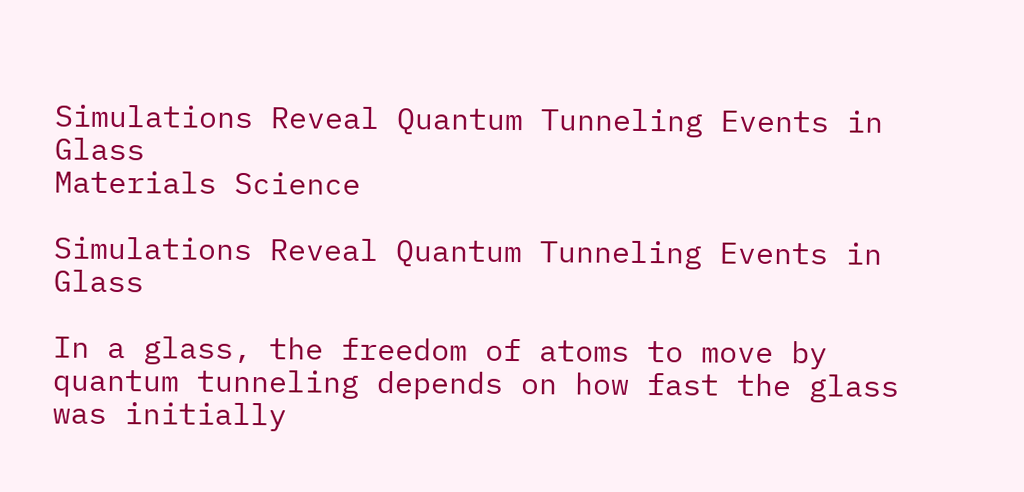Simulations Reveal Quantum Tunneling Events in Glass
Materials Science

Simulations Reveal Quantum Tunneling Events in Glass

In a glass, the freedom of atoms to move by quantum tunneling depends on how fast the glass was initially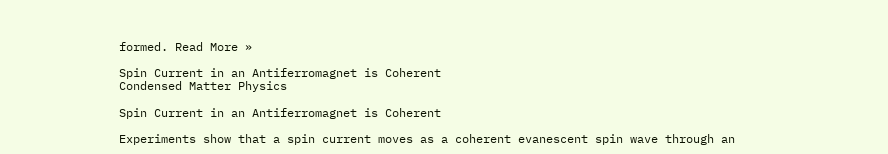formed. Read More »

Spin Current in an Antiferromagnet is Coherent
Condensed Matter Physics

Spin Current in an Antiferromagnet is Coherent

Experiments show that a spin current moves as a coherent evanescent spin wave through an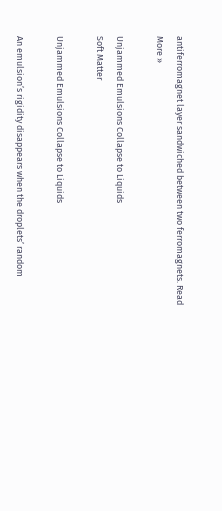antiferromagnet layer sandwiched between two ferromagnets. Read More »

Unjammed Emulsions Collapse to Liquids
Soft Matter

Unjammed Emulsions Collapse to Liquids

An emulsion’s rigidity disappears when the droplets’ random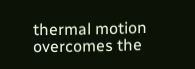thermal motion overcomes the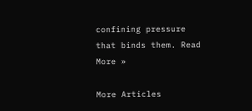confining pressure that binds them. Read More »

More Articles